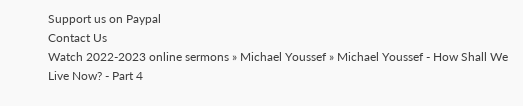Support us on Paypal
Contact Us
Watch 2022-2023 online sermons » Michael Youssef » Michael Youssef - How Shall We Live Now? - Part 4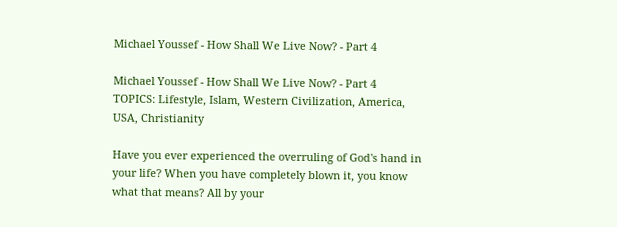Michael Youssef - How Shall We Live Now? - Part 4

Michael Youssef - How Shall We Live Now? - Part 4
TOPICS: Lifestyle, Islam, Western Civilization, America, USA, Christianity

Have you ever experienced the overruling of God's hand in your life? When you have completely blown it, you know what that means? All by your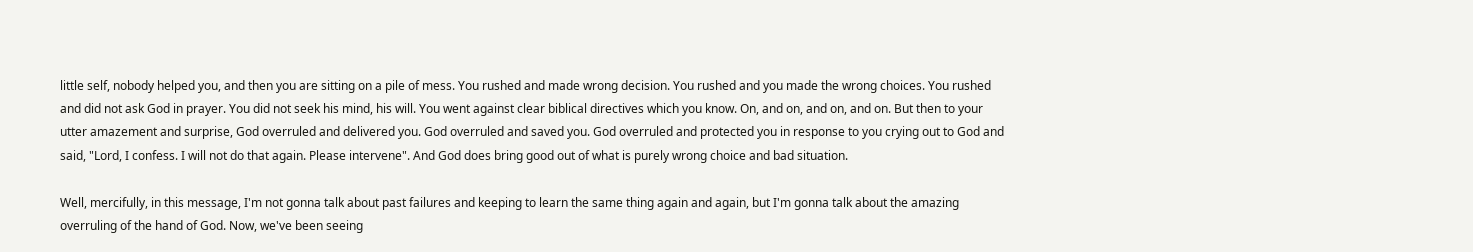little self, nobody helped you, and then you are sitting on a pile of mess. You rushed and made wrong decision. You rushed and you made the wrong choices. You rushed and did not ask God in prayer. You did not seek his mind, his will. You went against clear biblical directives which you know. On, and on, and on, and on. But then to your utter amazement and surprise, God overruled and delivered you. God overruled and saved you. God overruled and protected you in response to you crying out to God and said, "Lord, I confess. I will not do that again. Please intervene". And God does bring good out of what is purely wrong choice and bad situation.

Well, mercifully, in this message, I'm not gonna talk about past failures and keeping to learn the same thing again and again, but I'm gonna talk about the amazing overruling of the hand of God. Now, we've been seeing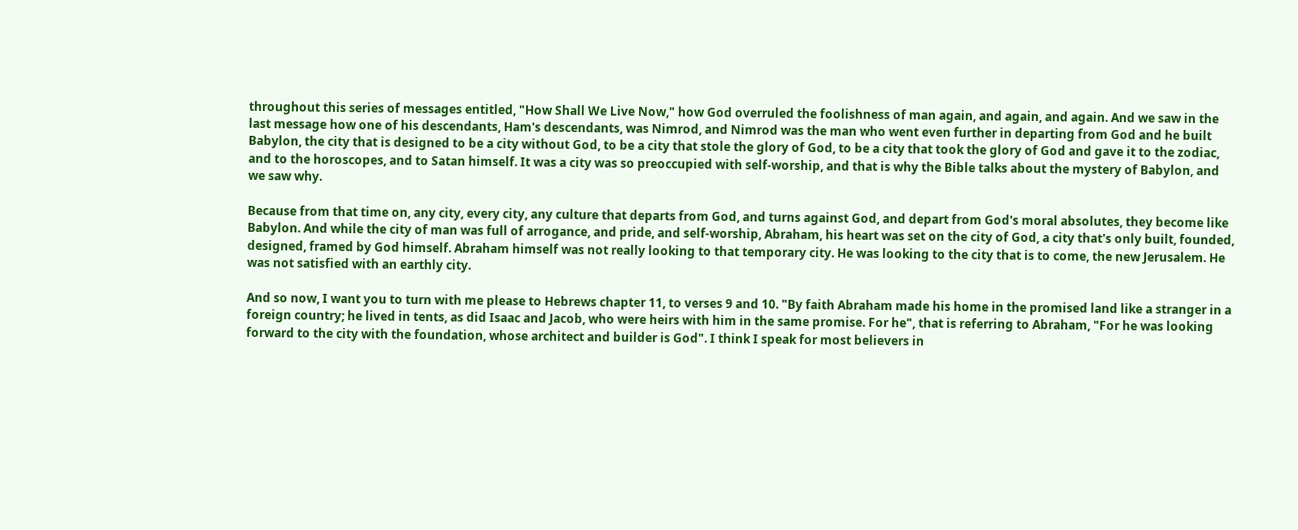throughout this series of messages entitled, "How Shall We Live Now," how God overruled the foolishness of man again, and again, and again. And we saw in the last message how one of his descendants, Ham's descendants, was Nimrod, and Nimrod was the man who went even further in departing from God and he built Babylon, the city that is designed to be a city without God, to be a city that stole the glory of God, to be a city that took the glory of God and gave it to the zodiac, and to the horoscopes, and to Satan himself. It was a city was so preoccupied with self-worship, and that is why the Bible talks about the mystery of Babylon, and we saw why.

Because from that time on, any city, every city, any culture that departs from God, and turns against God, and depart from God's moral absolutes, they become like Babylon. And while the city of man was full of arrogance, and pride, and self-worship, Abraham, his heart was set on the city of God, a city that's only built, founded, designed, framed by God himself. Abraham himself was not really looking to that temporary city. He was looking to the city that is to come, the new Jerusalem. He was not satisfied with an earthly city.

And so now, I want you to turn with me please to Hebrews chapter 11, to verses 9 and 10. "By faith Abraham made his home in the promised land like a stranger in a foreign country; he lived in tents, as did Isaac and Jacob, who were heirs with him in the same promise. For he", that is referring to Abraham, "For he was looking forward to the city with the foundation, whose architect and builder is God". I think I speak for most believers in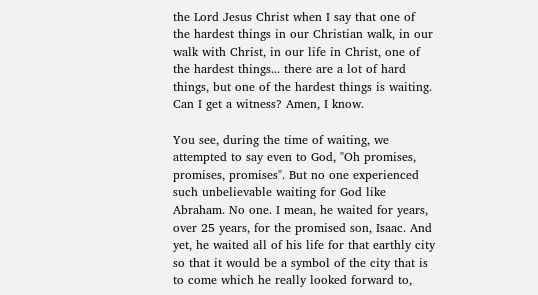the Lord Jesus Christ when I say that one of the hardest things in our Christian walk, in our walk with Christ, in our life in Christ, one of the hardest things... there are a lot of hard things, but one of the hardest things is waiting. Can I get a witness? Amen, I know.

You see, during the time of waiting, we attempted to say even to God, "Oh promises, promises, promises". But no one experienced such unbelievable waiting for God like Abraham. No one. I mean, he waited for years, over 25 years, for the promised son, Isaac. And yet, he waited all of his life for that earthly city so that it would be a symbol of the city that is to come which he really looked forward to,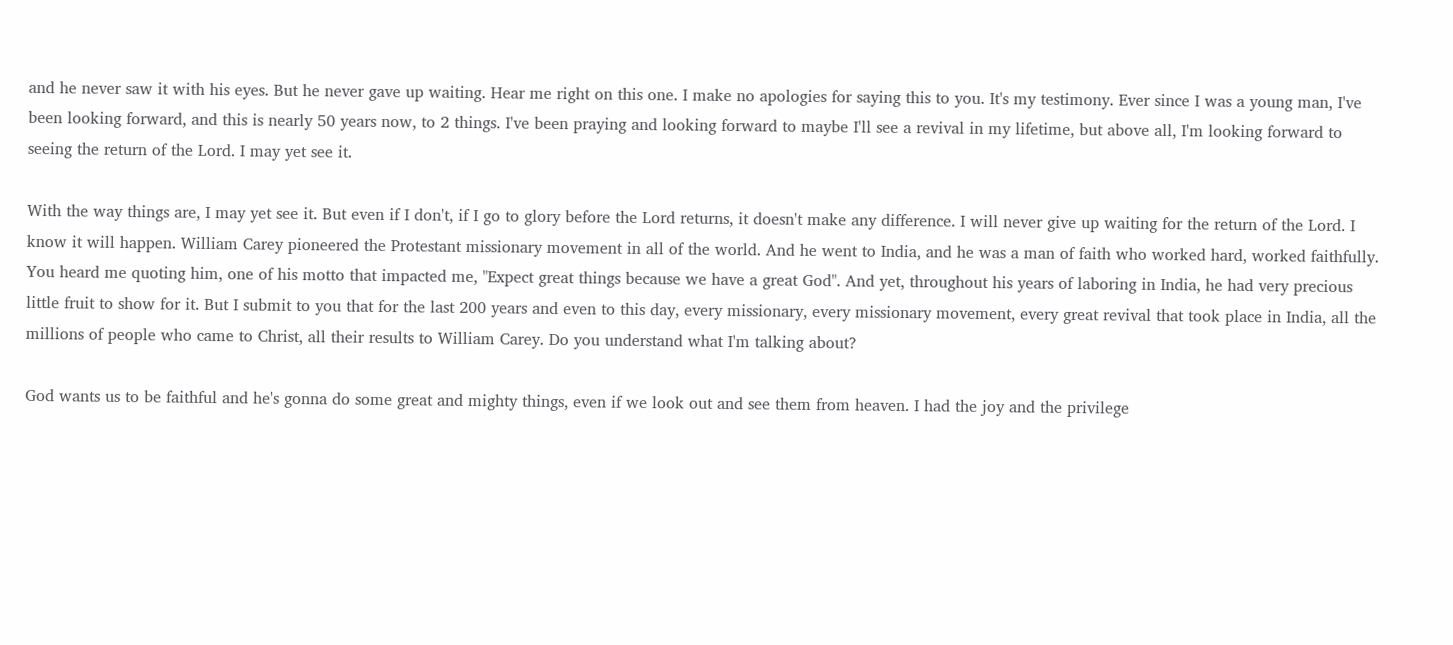and he never saw it with his eyes. But he never gave up waiting. Hear me right on this one. I make no apologies for saying this to you. It's my testimony. Ever since I was a young man, I've been looking forward, and this is nearly 50 years now, to 2 things. I've been praying and looking forward to maybe I'll see a revival in my lifetime, but above all, I'm looking forward to seeing the return of the Lord. I may yet see it.

With the way things are, I may yet see it. But even if I don't, if I go to glory before the Lord returns, it doesn't make any difference. I will never give up waiting for the return of the Lord. I know it will happen. William Carey pioneered the Protestant missionary movement in all of the world. And he went to India, and he was a man of faith who worked hard, worked faithfully. You heard me quoting him, one of his motto that impacted me, "Expect great things because we have a great God". And yet, throughout his years of laboring in India, he had very precious little fruit to show for it. But I submit to you that for the last 200 years and even to this day, every missionary, every missionary movement, every great revival that took place in India, all the millions of people who came to Christ, all their results to William Carey. Do you understand what I'm talking about?

God wants us to be faithful and he's gonna do some great and mighty things, even if we look out and see them from heaven. I had the joy and the privilege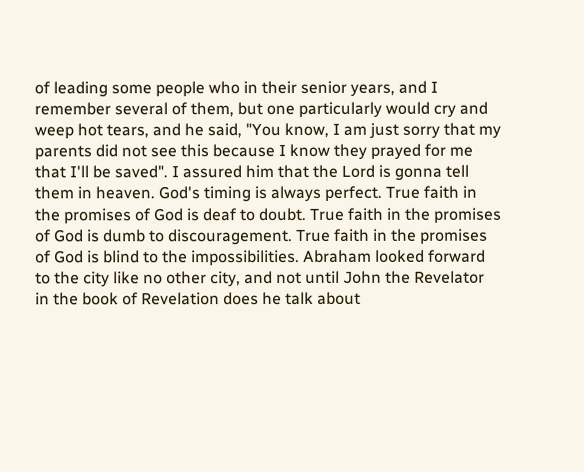of leading some people who in their senior years, and I remember several of them, but one particularly would cry and weep hot tears, and he said, "You know, I am just sorry that my parents did not see this because I know they prayed for me that I'll be saved". I assured him that the Lord is gonna tell them in heaven. God's timing is always perfect. True faith in the promises of God is deaf to doubt. True faith in the promises of God is dumb to discouragement. True faith in the promises of God is blind to the impossibilities. Abraham looked forward to the city like no other city, and not until John the Revelator in the book of Revelation does he talk about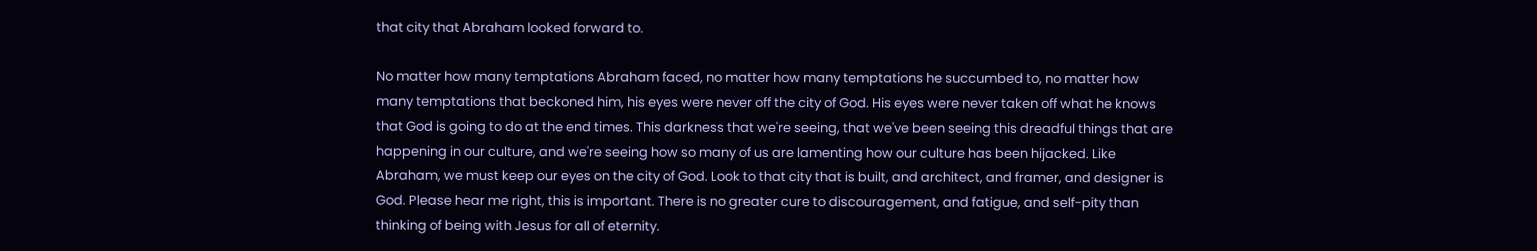that city that Abraham looked forward to.

No matter how many temptations Abraham faced, no matter how many temptations he succumbed to, no matter how many temptations that beckoned him, his eyes were never off the city of God. His eyes were never taken off what he knows that God is going to do at the end times. This darkness that we're seeing, that we've been seeing this dreadful things that are happening in our culture, and we're seeing how so many of us are lamenting how our culture has been hijacked. Like Abraham, we must keep our eyes on the city of God. Look to that city that is built, and architect, and framer, and designer is God. Please hear me right, this is important. There is no greater cure to discouragement, and fatigue, and self-pity than thinking of being with Jesus for all of eternity.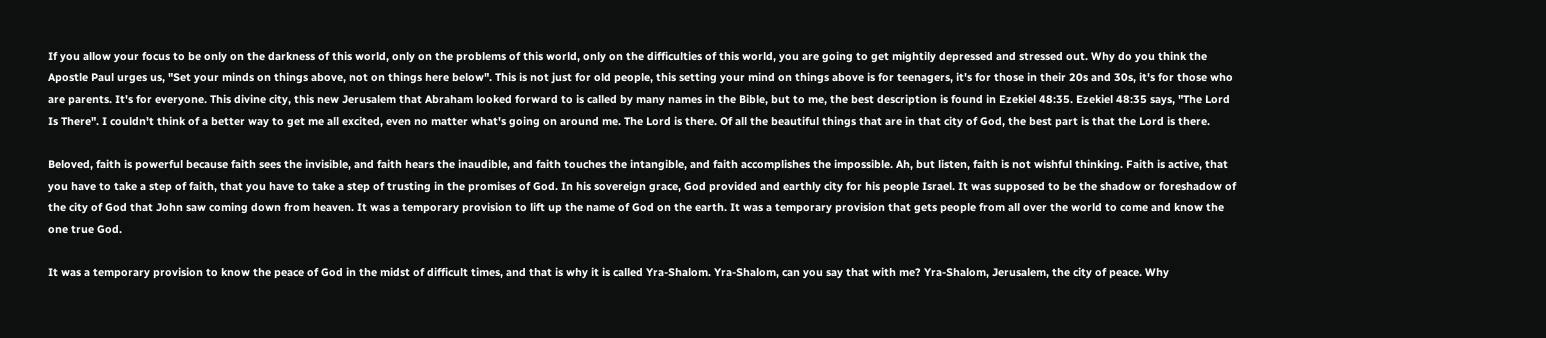If you allow your focus to be only on the darkness of this world, only on the problems of this world, only on the difficulties of this world, you are going to get mightily depressed and stressed out. Why do you think the Apostle Paul urges us, "Set your minds on things above, not on things here below". This is not just for old people, this setting your mind on things above is for teenagers, it's for those in their 20s and 30s, it's for those who are parents. It's for everyone. This divine city, this new Jerusalem that Abraham looked forward to is called by many names in the Bible, but to me, the best description is found in Ezekiel 48:35. Ezekiel 48:35 says, "The Lord Is There". I couldn't think of a better way to get me all excited, even no matter what's going on around me. The Lord is there. Of all the beautiful things that are in that city of God, the best part is that the Lord is there.

Beloved, faith is powerful because faith sees the invisible, and faith hears the inaudible, and faith touches the intangible, and faith accomplishes the impossible. Ah, but listen, faith is not wishful thinking. Faith is active, that you have to take a step of faith, that you have to take a step of trusting in the promises of God. In his sovereign grace, God provided and earthly city for his people Israel. It was supposed to be the shadow or foreshadow of the city of God that John saw coming down from heaven. It was a temporary provision to lift up the name of God on the earth. It was a temporary provision that gets people from all over the world to come and know the one true God.

It was a temporary provision to know the peace of God in the midst of difficult times, and that is why it is called Yra-Shalom. Yra-Shalom, can you say that with me? Yra-Shalom, Jerusalem, the city of peace. Why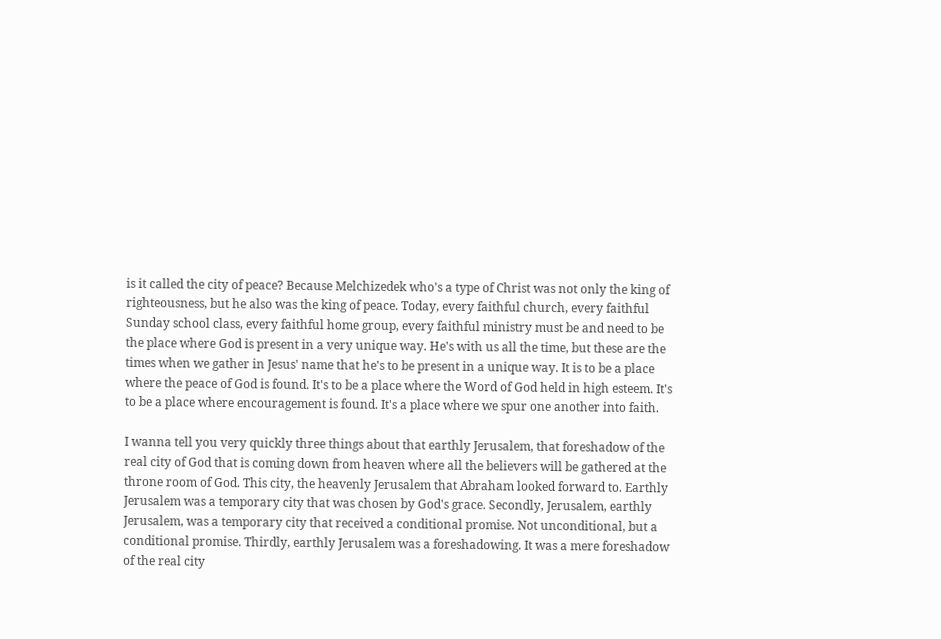is it called the city of peace? Because Melchizedek who's a type of Christ was not only the king of righteousness, but he also was the king of peace. Today, every faithful church, every faithful Sunday school class, every faithful home group, every faithful ministry must be and need to be the place where God is present in a very unique way. He's with us all the time, but these are the times when we gather in Jesus' name that he's to be present in a unique way. It is to be a place where the peace of God is found. It's to be a place where the Word of God held in high esteem. It's to be a place where encouragement is found. It's a place where we spur one another into faith.

I wanna tell you very quickly three things about that earthly Jerusalem, that foreshadow of the real city of God that is coming down from heaven where all the believers will be gathered at the throne room of God. This city, the heavenly Jerusalem that Abraham looked forward to. Earthly Jerusalem was a temporary city that was chosen by God's grace. Secondly, Jerusalem, earthly Jerusalem, was a temporary city that received a conditional promise. Not unconditional, but a conditional promise. Thirdly, earthly Jerusalem was a foreshadowing. It was a mere foreshadow of the real city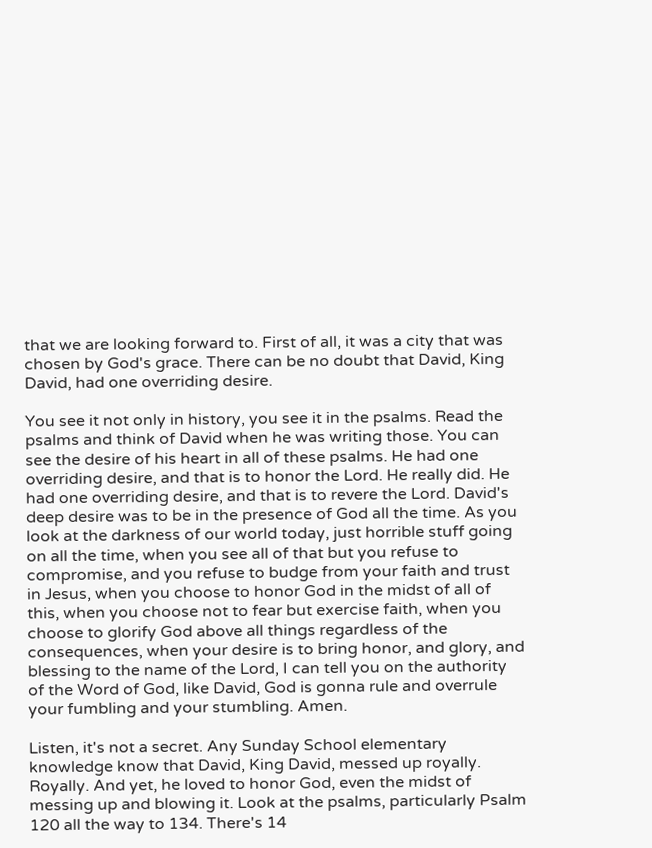that we are looking forward to. First of all, it was a city that was chosen by God's grace. There can be no doubt that David, King David, had one overriding desire.

You see it not only in history, you see it in the psalms. Read the psalms and think of David when he was writing those. You can see the desire of his heart in all of these psalms. He had one overriding desire, and that is to honor the Lord. He really did. He had one overriding desire, and that is to revere the Lord. David's deep desire was to be in the presence of God all the time. As you look at the darkness of our world today, just horrible stuff going on all the time, when you see all of that but you refuse to compromise, and you refuse to budge from your faith and trust in Jesus, when you choose to honor God in the midst of all of this, when you choose not to fear but exercise faith, when you choose to glorify God above all things regardless of the consequences, when your desire is to bring honor, and glory, and blessing to the name of the Lord, I can tell you on the authority of the Word of God, like David, God is gonna rule and overrule your fumbling and your stumbling. Amen.

Listen, it's not a secret. Any Sunday School elementary knowledge know that David, King David, messed up royally. Royally. And yet, he loved to honor God, even the midst of messing up and blowing it. Look at the psalms, particularly Psalm 120 all the way to 134. There's 14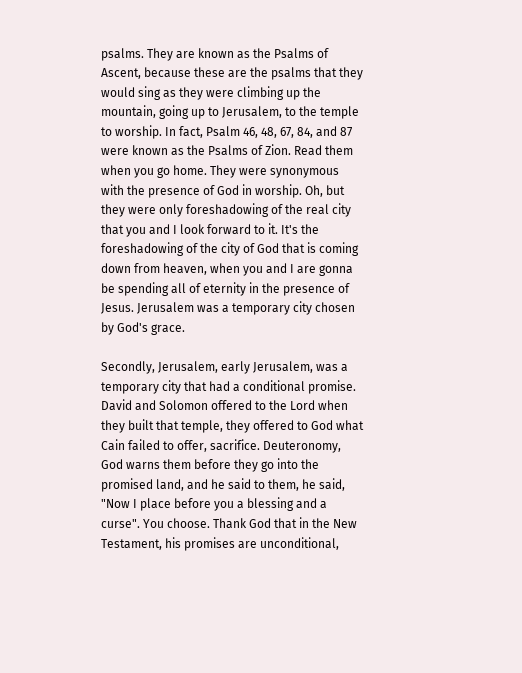psalms. They are known as the Psalms of Ascent, because these are the psalms that they would sing as they were climbing up the mountain, going up to Jerusalem, to the temple to worship. In fact, Psalm 46, 48, 67, 84, and 87 were known as the Psalms of Zion. Read them when you go home. They were synonymous with the presence of God in worship. Oh, but they were only foreshadowing of the real city that you and I look forward to it. It's the foreshadowing of the city of God that is coming down from heaven, when you and I are gonna be spending all of eternity in the presence of Jesus. Jerusalem was a temporary city chosen by God's grace.

Secondly, Jerusalem, early Jerusalem, was a temporary city that had a conditional promise. David and Solomon offered to the Lord when they built that temple, they offered to God what Cain failed to offer, sacrifice. Deuteronomy, God warns them before they go into the promised land, and he said to them, he said, "Now I place before you a blessing and a curse". You choose. Thank God that in the New Testament, his promises are unconditional,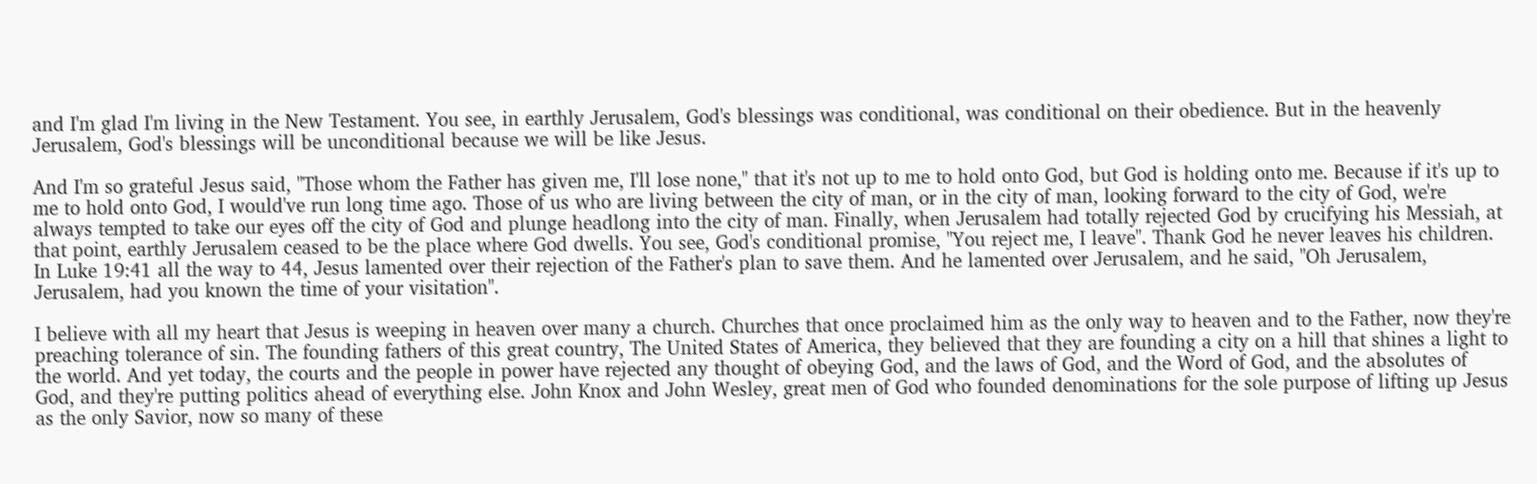and I'm glad I'm living in the New Testament. You see, in earthly Jerusalem, God's blessings was conditional, was conditional on their obedience. But in the heavenly Jerusalem, God's blessings will be unconditional because we will be like Jesus.

And I'm so grateful Jesus said, "Those whom the Father has given me, I'll lose none," that it's not up to me to hold onto God, but God is holding onto me. Because if it's up to me to hold onto God, I would've run long time ago. Those of us who are living between the city of man, or in the city of man, looking forward to the city of God, we're always tempted to take our eyes off the city of God and plunge headlong into the city of man. Finally, when Jerusalem had totally rejected God by crucifying his Messiah, at that point, earthly Jerusalem ceased to be the place where God dwells. You see, God's conditional promise, "You reject me, I leave". Thank God he never leaves his children. In Luke 19:41 all the way to 44, Jesus lamented over their rejection of the Father's plan to save them. And he lamented over Jerusalem, and he said, "Oh Jerusalem, Jerusalem, had you known the time of your visitation".

I believe with all my heart that Jesus is weeping in heaven over many a church. Churches that once proclaimed him as the only way to heaven and to the Father, now they're preaching tolerance of sin. The founding fathers of this great country, The United States of America, they believed that they are founding a city on a hill that shines a light to the world. And yet today, the courts and the people in power have rejected any thought of obeying God, and the laws of God, and the Word of God, and the absolutes of God, and they're putting politics ahead of everything else. John Knox and John Wesley, great men of God who founded denominations for the sole purpose of lifting up Jesus as the only Savior, now so many of these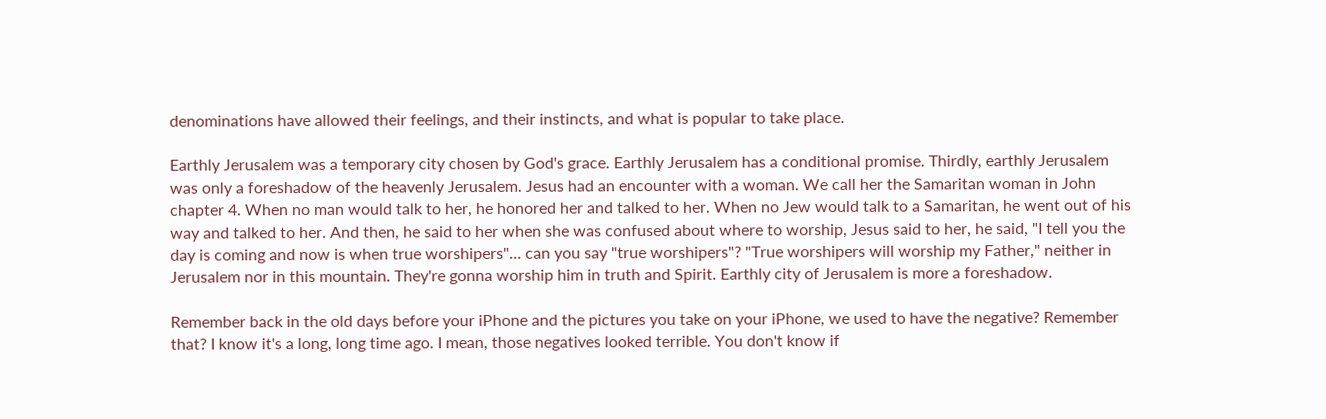denominations have allowed their feelings, and their instincts, and what is popular to take place.

Earthly Jerusalem was a temporary city chosen by God's grace. Earthly Jerusalem has a conditional promise. Thirdly, earthly Jerusalem was only a foreshadow of the heavenly Jerusalem. Jesus had an encounter with a woman. We call her the Samaritan woman in John chapter 4. When no man would talk to her, he honored her and talked to her. When no Jew would talk to a Samaritan, he went out of his way and talked to her. And then, he said to her when she was confused about where to worship, Jesus said to her, he said, "I tell you the day is coming and now is when true worshipers"... can you say "true worshipers"? "True worshipers will worship my Father," neither in Jerusalem nor in this mountain. They're gonna worship him in truth and Spirit. Earthly city of Jerusalem is more a foreshadow.

Remember back in the old days before your iPhone and the pictures you take on your iPhone, we used to have the negative? Remember that? I know it's a long, long time ago. I mean, those negatives looked terrible. You don't know if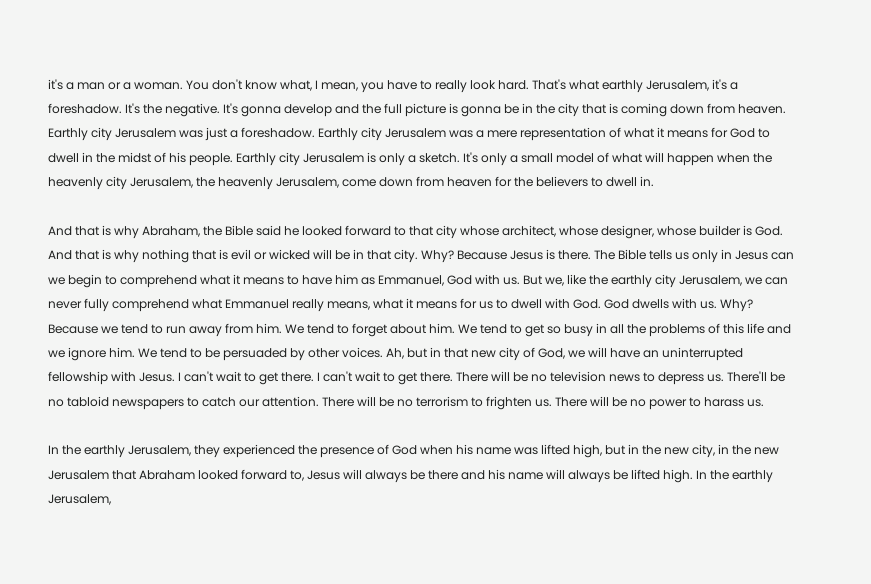it's a man or a woman. You don't know what, I mean, you have to really look hard. That's what earthly Jerusalem, it's a foreshadow. It's the negative. It's gonna develop and the full picture is gonna be in the city that is coming down from heaven. Earthly city Jerusalem was just a foreshadow. Earthly city Jerusalem was a mere representation of what it means for God to dwell in the midst of his people. Earthly city Jerusalem is only a sketch. It's only a small model of what will happen when the heavenly city Jerusalem, the heavenly Jerusalem, come down from heaven for the believers to dwell in.

And that is why Abraham, the Bible said he looked forward to that city whose architect, whose designer, whose builder is God. And that is why nothing that is evil or wicked will be in that city. Why? Because Jesus is there. The Bible tells us only in Jesus can we begin to comprehend what it means to have him as Emmanuel, God with us. But we, like the earthly city Jerusalem, we can never fully comprehend what Emmanuel really means, what it means for us to dwell with God. God dwells with us. Why? Because we tend to run away from him. We tend to forget about him. We tend to get so busy in all the problems of this life and we ignore him. We tend to be persuaded by other voices. Ah, but in that new city of God, we will have an uninterrupted fellowship with Jesus. I can't wait to get there. I can't wait to get there. There will be no television news to depress us. There'll be no tabloid newspapers to catch our attention. There will be no terrorism to frighten us. There will be no power to harass us.

In the earthly Jerusalem, they experienced the presence of God when his name was lifted high, but in the new city, in the new Jerusalem that Abraham looked forward to, Jesus will always be there and his name will always be lifted high. In the earthly Jerusalem,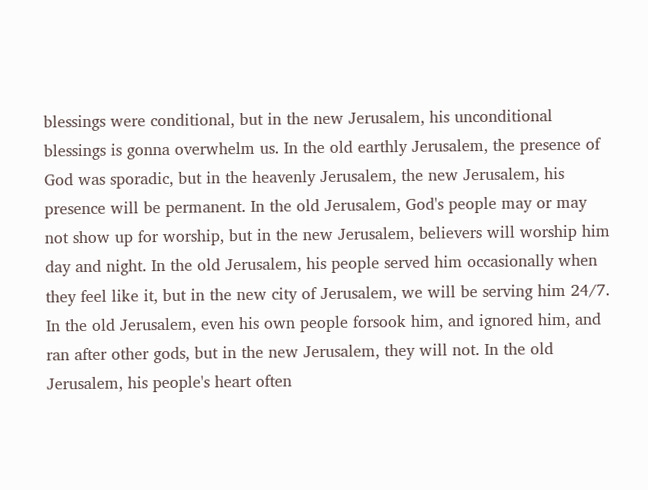blessings were conditional, but in the new Jerusalem, his unconditional blessings is gonna overwhelm us. In the old earthly Jerusalem, the presence of God was sporadic, but in the heavenly Jerusalem, the new Jerusalem, his presence will be permanent. In the old Jerusalem, God's people may or may not show up for worship, but in the new Jerusalem, believers will worship him day and night. In the old Jerusalem, his people served him occasionally when they feel like it, but in the new city of Jerusalem, we will be serving him 24/7. In the old Jerusalem, even his own people forsook him, and ignored him, and ran after other gods, but in the new Jerusalem, they will not. In the old Jerusalem, his people's heart often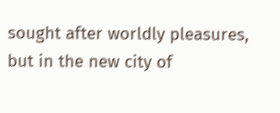sought after worldly pleasures, but in the new city of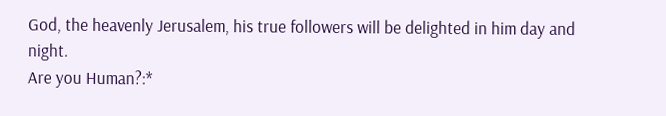God, the heavenly Jerusalem, his true followers will be delighted in him day and night.
Are you Human?:*